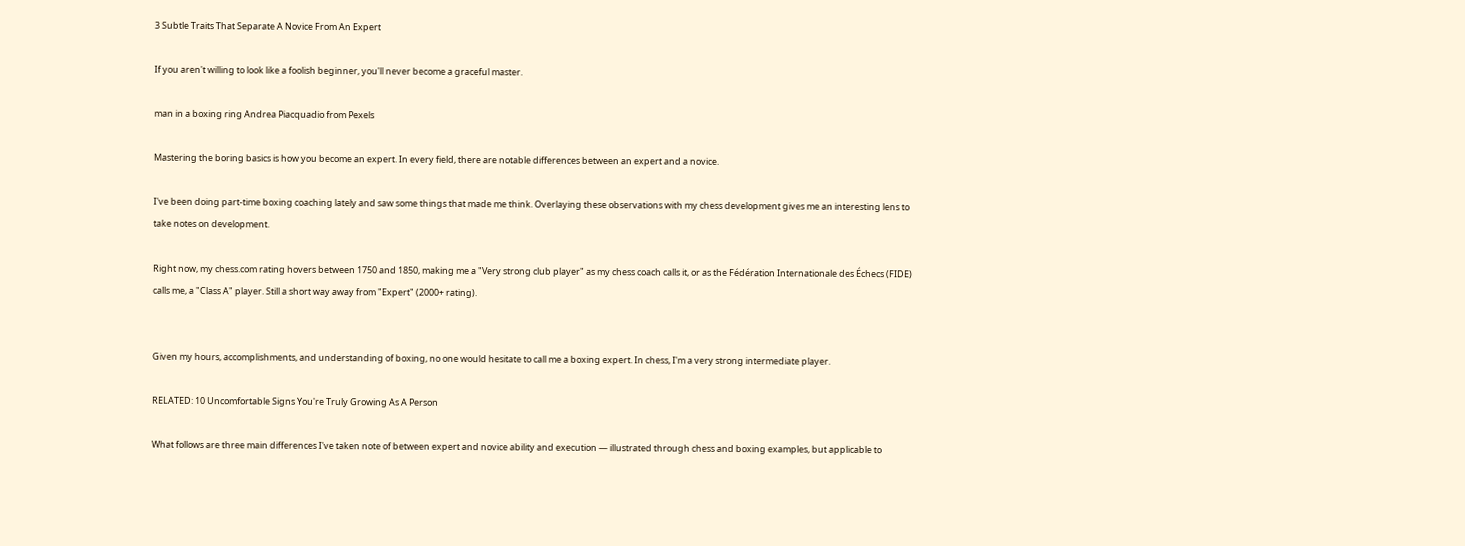3 Subtle Traits That Separate A Novice From An Expert

If you aren't willing to look like a foolish beginner, you'll never become a graceful master.

man in a boxing ring Andrea Piacquadio from Pexels

Mastering the boring basics is how you become an expert. In every field, there are notable differences between an expert and a novice.

I've been doing part-time boxing coaching lately and saw some things that made me think. Overlaying these observations with my chess development gives me an interesting lens to take notes on development.

Right now, my chess.com rating hovers between 1750 and 1850, making me a "Very strong club player" as my chess coach calls it, or as the Fédération Internationale des Échecs (FIDE) calls me, a "Class A" player. Still a short way away from "Expert" (2000+ rating).


Given my hours, accomplishments, and understanding of boxing, no one would hesitate to call me a boxing expert. In chess, I'm a very strong intermediate player.

RELATED: 10 Uncomfortable Signs You're Truly Growing As A Person

What follows are three main differences I've taken note of between expert and novice ability and execution — illustrated through chess and boxing examples, but applicable to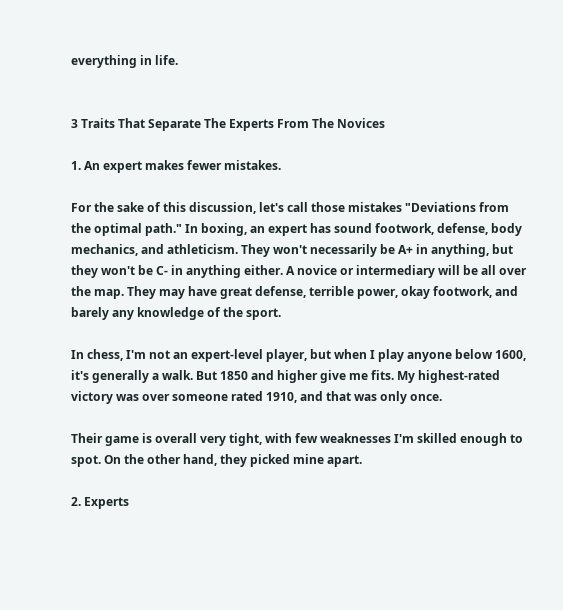everything in life.


3 Traits That Separate The Experts From The Novices

1. An expert makes fewer mistakes.

For the sake of this discussion, let's call those mistakes "Deviations from the optimal path." In boxing, an expert has sound footwork, defense, body mechanics, and athleticism. They won't necessarily be A+ in anything, but they won't be C- in anything either. A novice or intermediary will be all over the map. They may have great defense, terrible power, okay footwork, and barely any knowledge of the sport.

In chess, I'm not an expert-level player, but when I play anyone below 1600, it's generally a walk. But 1850 and higher give me fits. My highest-rated victory was over someone rated 1910, and that was only once.

Their game is overall very tight, with few weaknesses I'm skilled enough to spot. On the other hand, they picked mine apart.

2. Experts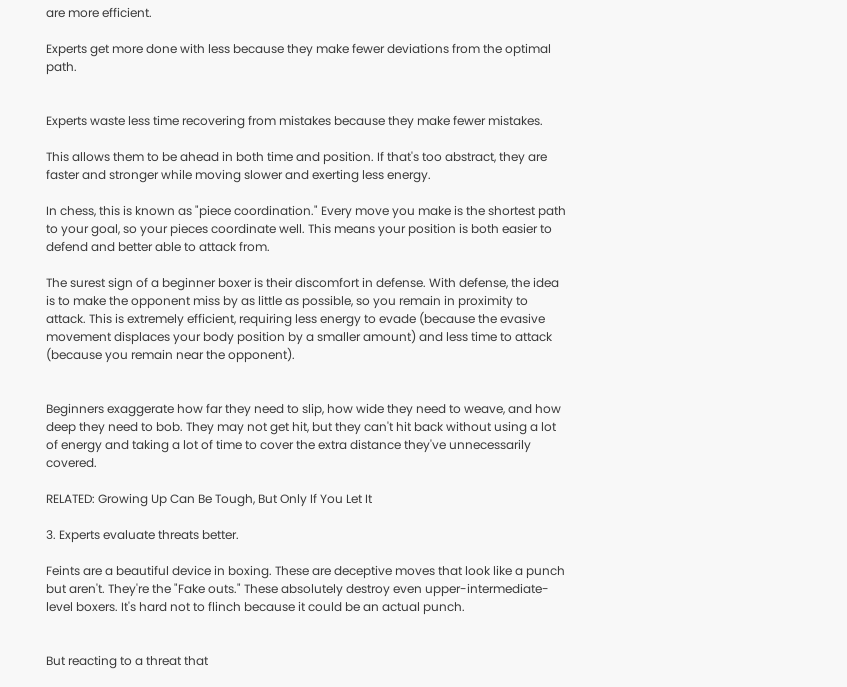are more efficient.

Experts get more done with less because they make fewer deviations from the optimal path.


Experts waste less time recovering from mistakes because they make fewer mistakes.

This allows them to be ahead in both time and position. If that's too abstract, they are faster and stronger while moving slower and exerting less energy.

In chess, this is known as "piece coordination." Every move you make is the shortest path to your goal, so your pieces coordinate well. This means your position is both easier to defend and better able to attack from.

The surest sign of a beginner boxer is their discomfort in defense. With defense, the idea is to make the opponent miss by as little as possible, so you remain in proximity to attack. This is extremely efficient, requiring less energy to evade (because the evasive movement displaces your body position by a smaller amount) and less time to attack (because you remain near the opponent).


Beginners exaggerate how far they need to slip, how wide they need to weave, and how deep they need to bob. They may not get hit, but they can't hit back without using a lot of energy and taking a lot of time to cover the extra distance they've unnecessarily covered.

RELATED: Growing Up Can Be Tough, But Only If You Let It

3. Experts evaluate threats better.

Feints are a beautiful device in boxing. These are deceptive moves that look like a punch but aren't. They're the "Fake outs." These absolutely destroy even upper-intermediate-level boxers. It's hard not to flinch because it could be an actual punch.


But reacting to a threat that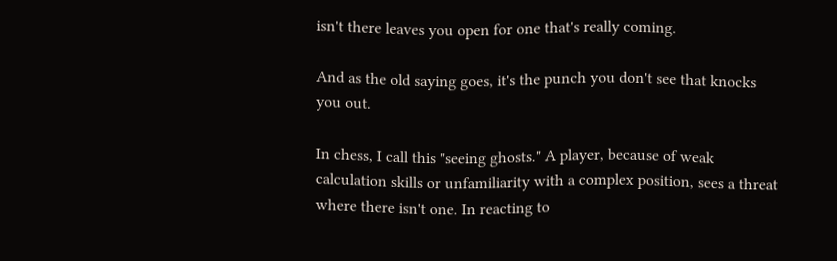isn't there leaves you open for one that's really coming.

And as the old saying goes, it's the punch you don't see that knocks you out.

In chess, I call this "seeing ghosts." A player, because of weak calculation skills or unfamiliarity with a complex position, sees a threat where there isn't one. In reacting to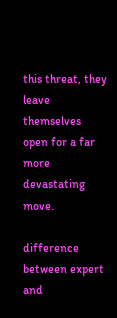this threat, they leave themselves open for a far more devastating move.

difference between expert and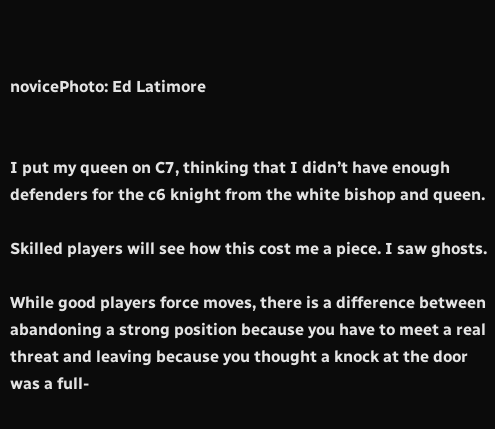novicePhoto: Ed Latimore


I put my queen on C7, thinking that I didn’t have enough defenders for the c6 knight from the white bishop and queen.

Skilled players will see how this cost me a piece. I saw ghosts.

While good players force moves, there is a difference between abandoning a strong position because you have to meet a real threat and leaving because you thought a knock at the door was a full-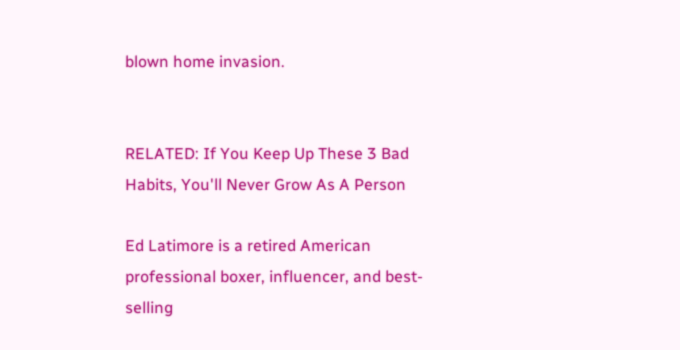blown home invasion.


RELATED: If You Keep Up These 3 Bad Habits, You'll Never Grow As A Person

Ed Latimore is a retired American professional boxer, influencer, and best-selling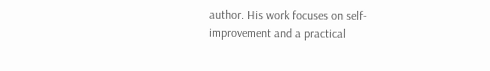author. His work focuses on self-improvement and a practical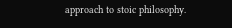approach to stoic philosophy.